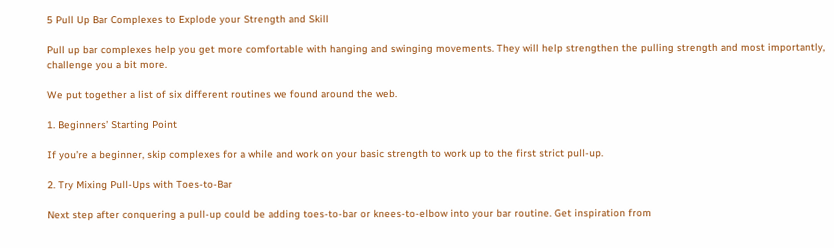5 Pull Up Bar Complexes to Explode your Strength and Skill

Pull up bar complexes help you get more comfortable with hanging and swinging movements. They will help strengthen the pulling strength and most importantly, challenge you a bit more.

We put together a list of six different routines we found around the web.

1. Beginners’ Starting Point

If you’re a beginner, skip complexes for a while and work on your basic strength to work up to the first strict pull-up.

2. Try Mixing Pull-Ups with Toes-to-Bar

Next step after conquering a pull-up could be adding toes-to-bar or knees-to-elbow into your bar routine. Get inspiration from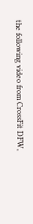the following video from CrossFit DFW,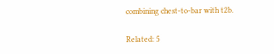combining chest-to-bar with t2b.

Related: 5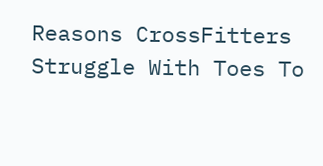Reasons CrossFitters Struggle With Toes To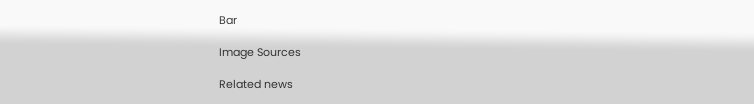Bar

Image Sources

Related news